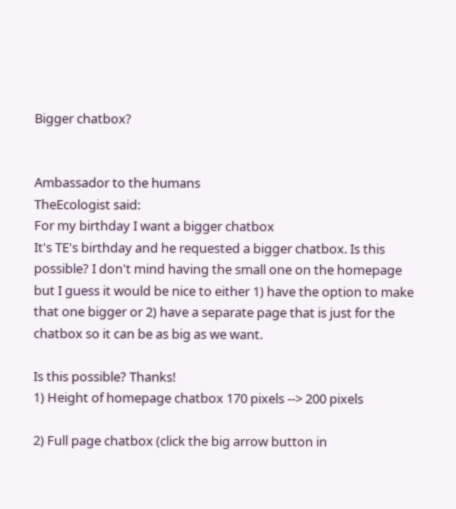Bigger chatbox?


Ambassador to the humans
TheEcologist said:
For my birthday I want a bigger chatbox
It's TE's birthday and he requested a bigger chatbox. Is this possible? I don't mind having the small one on the homepage but I guess it would be nice to either 1) have the option to make that one bigger or 2) have a separate page that is just for the chatbox so it can be as big as we want.

Is this possible? Thanks!
1) Height of homepage chatbox 170 pixels --> 200 pixels

2) Full page chatbox (click the big arrow button in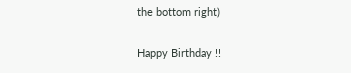the bottom right)

Happy Birthday !!